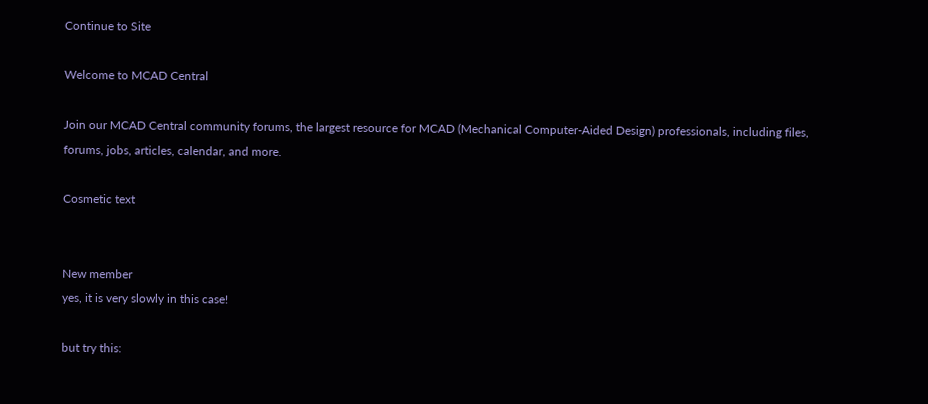Continue to Site

Welcome to MCAD Central

Join our MCAD Central community forums, the largest resource for MCAD (Mechanical Computer-Aided Design) professionals, including files, forums, jobs, articles, calendar, and more.

Cosmetic text


New member
yes, it is very slowly in this case!

but try this: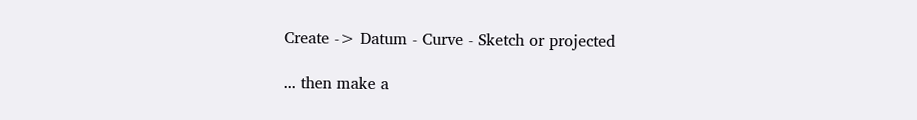Create -> Datum - Curve - Sketch or projected

... then make a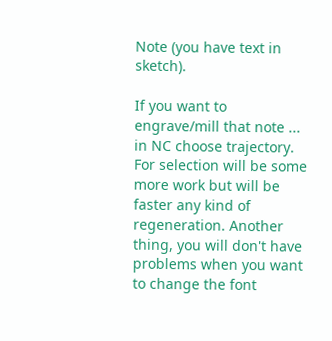Note (you have text in sketch).

If you want to engrave/mill that note ... in NC choose trajectory. For selection will be some more work but will be faster any kind of regeneration. Another thing, you will don't have problems when you want to change the font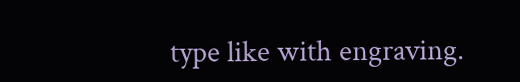type like with engraving.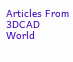Articles From 3DCAD World